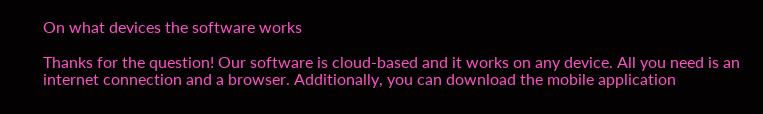On what devices the software works

Thanks for the question! Our software is cloud-based and it works on any device. All you need is an internet connection and a browser. Additionally, you can download the mobile application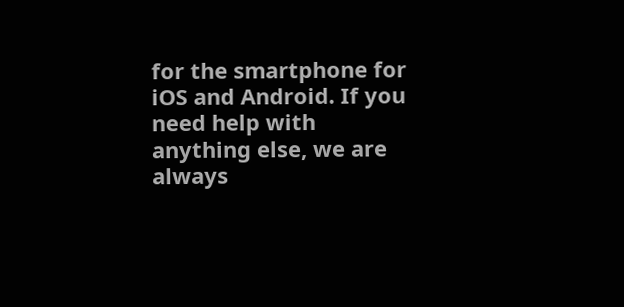for the smartphone for iOS and Android. If you need help with anything else, we are always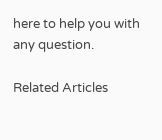here to help you with any question.

Related Articles